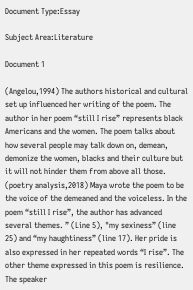Document Type:Essay

Subject Area:Literature

Document 1

(Angelou,1994) The authors historical and cultural set up influenced her writing of the poem. The author in her poem “still I rise” represents black Americans and the women. The poem talks about how several people may talk down on, demean, demonize the women, blacks and their culture but it will not hinder them from above all those. (poetry analysis,2018) Maya wrote the poem to be the voice of the demeaned and the voiceless. In the poem “still I rise”, the author has advanced several themes. ” (Line 5), "my sexiness” (line 25) and “my haughtiness” (line 17). Her pride is also expressed in her repeated words “I rise”. The other theme expressed in this poem is resilience. The speaker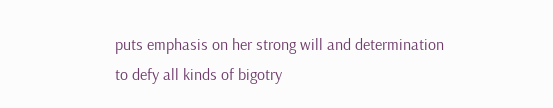puts emphasis on her strong will and determination to defy all kinds of bigotry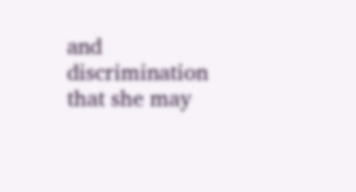and discrimination that she may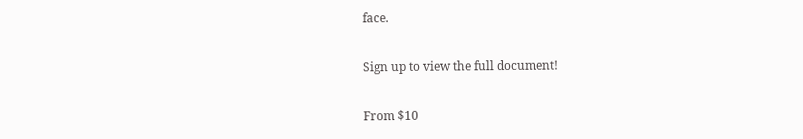face.

Sign up to view the full document!

From $10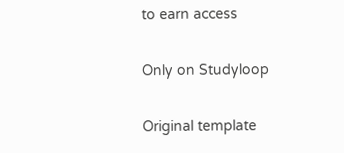to earn access

Only on Studyloop

Original template